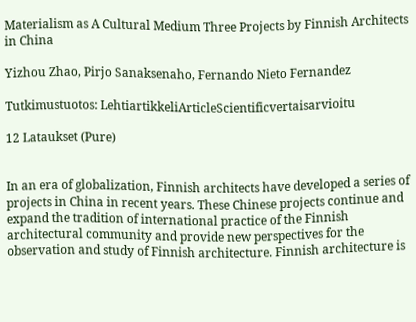Materialism as A Cultural Medium Three Projects by Finnish Architects in China

Yizhou Zhao, Pirjo Sanaksenaho, Fernando Nieto Fernandez

Tutkimustuotos: LehtiartikkeliArticleScientificvertaisarvioitu

12 Lataukset (Pure)


In an era of globalization, Finnish architects have developed a series of projects in China in recent years. These Chinese projects continue and expand the tradition of international practice of the Finnish architectural community and provide new perspectives for the observation and study of Finnish architecture. Finnish architecture is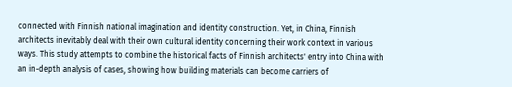connected with Finnish national imagination and identity construction. Yet, in China, Finnish architects inevitably deal with their own cultural identity concerning their work context in various ways. This study attempts to combine the historical facts of Finnish architects' entry into China with an in-depth analysis of cases, showing how building materials can become carriers of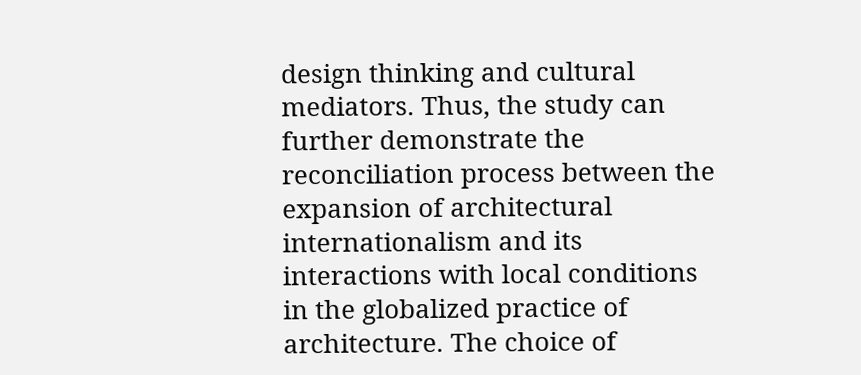design thinking and cultural mediators. Thus, the study can further demonstrate the reconciliation process between the expansion of architectural internationalism and its interactions with local conditions in the globalized practice of architecture. The choice of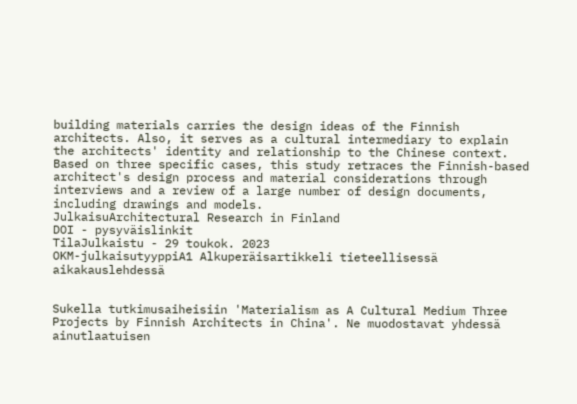building materials carries the design ideas of the Finnish architects. Also, it serves as a cultural intermediary to explain the architects' identity and relationship to the Chinese context. Based on three specific cases, this study retraces the Finnish-based architect's design process and material considerations through interviews and a review of a large number of design documents, including drawings and models.
JulkaisuArchitectural Research in Finland
DOI - pysyväislinkit
TilaJulkaistu - 29 toukok. 2023
OKM-julkaisutyyppiA1 Alkuperäisartikkeli tieteellisessä aikakauslehdessä


Sukella tutkimusaiheisiin 'Materialism as A Cultural Medium Three Projects by Finnish Architects in China'. Ne muodostavat yhdessä ainutlaatuisen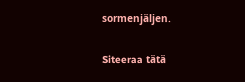sormenjäljen.

Siteeraa tätä